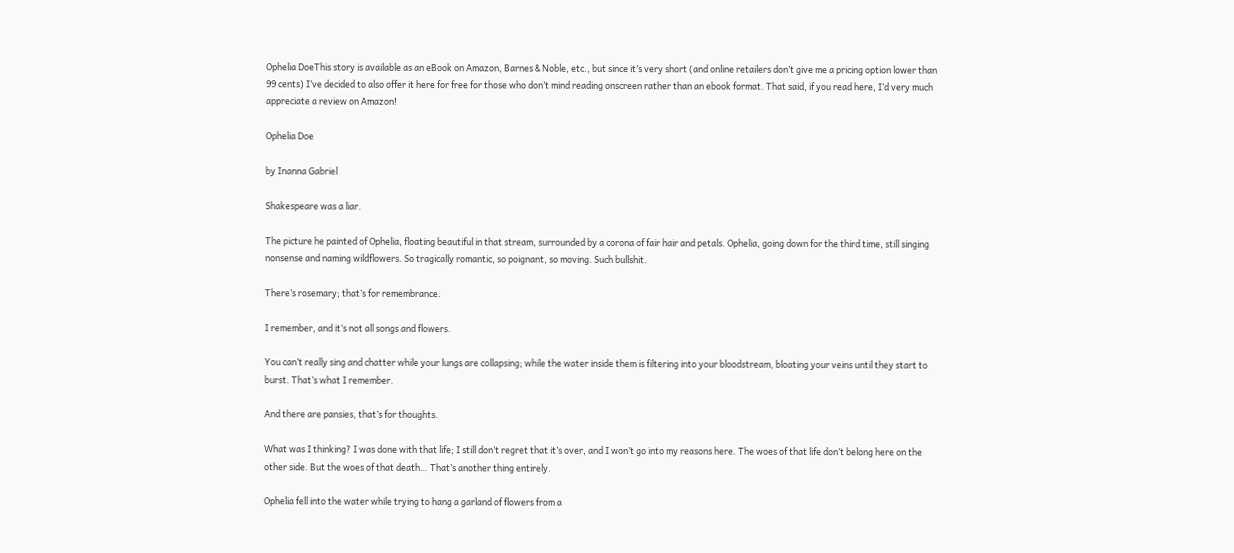Ophelia DoeThis story is available as an eBook on Amazon, Barnes & Noble, etc., but since it’s very short (and online retailers don’t give me a pricing option lower than 99 cents) I’ve decided to also offer it here for free for those who don’t mind reading onscreen rather than an ebook format. That said, if you read here, I’d very much appreciate a review on Amazon!

Ophelia Doe

by Inanna Gabriel

Shakespeare was a liar.

The picture he painted of Ophelia, floating beautiful in that stream, surrounded by a corona of fair hair and petals. Ophelia, going down for the third time, still singing nonsense and naming wildflowers. So tragically romantic, so poignant, so moving. Such bullshit.

There’s rosemary; that’s for remembrance.

I remember, and it’s not all songs and flowers.

You can’t really sing and chatter while your lungs are collapsing; while the water inside them is filtering into your bloodstream, bloating your veins until they start to burst. That’s what I remember.

And there are pansies, that’s for thoughts.

What was I thinking? I was done with that life; I still don’t regret that it’s over, and I won’t go into my reasons here. The woes of that life don’t belong here on the other side. But the woes of that death… That’s another thing entirely.

Ophelia fell into the water while trying to hang a garland of flowers from a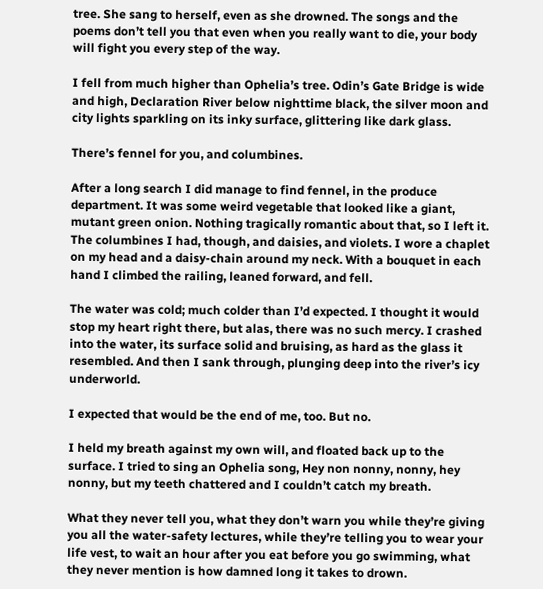tree. She sang to herself, even as she drowned. The songs and the poems don’t tell you that even when you really want to die, your body will fight you every step of the way.

I fell from much higher than Ophelia’s tree. Odin’s Gate Bridge is wide and high, Declaration River below nighttime black, the silver moon and city lights sparkling on its inky surface, glittering like dark glass.

There’s fennel for you, and columbines.

After a long search I did manage to find fennel, in the produce department. It was some weird vegetable that looked like a giant, mutant green onion. Nothing tragically romantic about that, so I left it. The columbines I had, though, and daisies, and violets. I wore a chaplet on my head and a daisy-chain around my neck. With a bouquet in each hand I climbed the railing, leaned forward, and fell.

The water was cold; much colder than I’d expected. I thought it would stop my heart right there, but alas, there was no such mercy. I crashed into the water, its surface solid and bruising, as hard as the glass it resembled. And then I sank through, plunging deep into the river’s icy underworld.

I expected that would be the end of me, too. But no.

I held my breath against my own will, and floated back up to the surface. I tried to sing an Ophelia song, Hey non nonny, nonny, hey nonny, but my teeth chattered and I couldn’t catch my breath.

What they never tell you, what they don’t warn you while they’re giving you all the water-safety lectures, while they’re telling you to wear your life vest, to wait an hour after you eat before you go swimming, what they never mention is how damned long it takes to drown.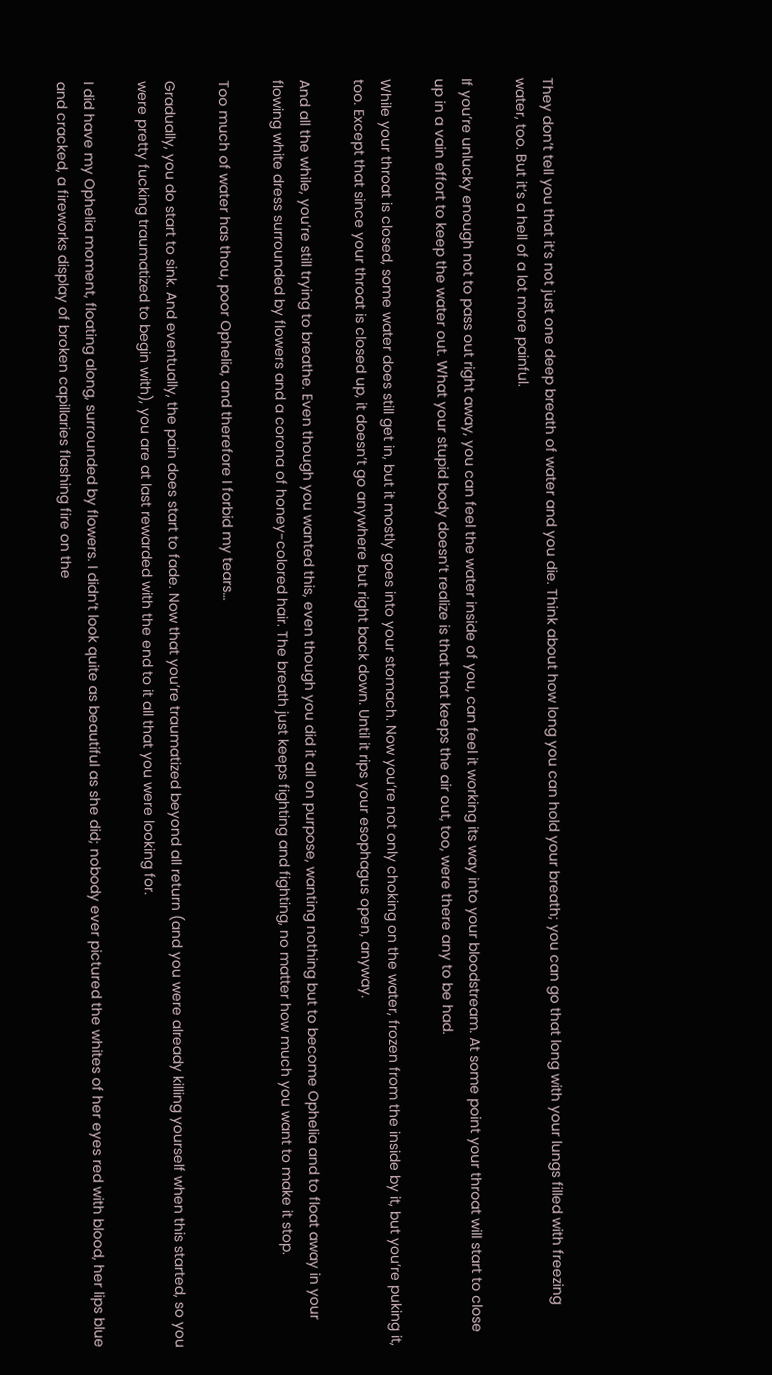They don’t tell you that it’s not just one deep breath of water and you die. Think about how long you can hold your breath; you can go that long with your lungs filled with freezing water, too. But it’s a hell of a lot more painful.

If you’re unlucky enough not to pass out right away, you can feel the water inside of you, can feel it working its way into your bloodstream. At some point your throat will start to close up in a vain effort to keep the water out. What your stupid body doesn’t realize is that that keeps the air out, too, were there any to be had.

While your throat is closed, some water does still get in, but it mostly goes into your stomach. Now you’re not only choking on the water, frozen from the inside by it, but you’re puking it, too. Except that since your throat is closed up, it doesn’t go anywhere but right back down. Until it rips your esophagus open, anyway.

And all the while, you’re still trying to breathe. Even though you wanted this, even though you did it all on purpose, wanting nothing but to become Ophelia and to float away in your flowing white dress surrounded by flowers and a corona of honey-colored hair. The breath just keeps fighting and fighting, no matter how much you want to make it stop.

Too much of water has thou, poor Ophelia, and therefore I forbid my tears…

Gradually, you do start to sink. And eventually, the pain does start to fade. Now that you’re traumatized beyond all return (and you were already killing yourself when this started, so you were pretty fucking traumatized to begin with), you are at last rewarded with the end to it all that you were looking for.

I did have my Ophelia moment, floating along, surrounded by flowers. I didn’t look quite as beautiful as she did; nobody ever pictured the whites of her eyes red with blood, her lips blue and cracked, a fireworks display of broken capillaries flashing fire on the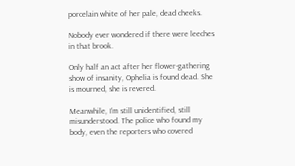porcelain white of her pale, dead cheeks.

Nobody ever wondered if there were leeches in that brook.

Only half an act after her flower-gathering show of insanity, Ophelia is found dead. She is mourned, she is revered.

Meanwhile, I’m still unidentified, still misunderstood. The police who found my body, even the reporters who covered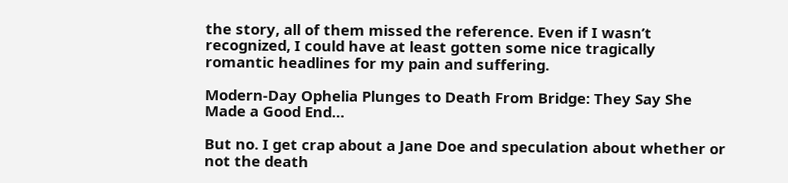the story, all of them missed the reference. Even if I wasn’t recognized, I could have at least gotten some nice tragically romantic headlines for my pain and suffering.

Modern-Day Ophelia Plunges to Death From Bridge: They Say She Made a Good End…

But no. I get crap about a Jane Doe and speculation about whether or not the death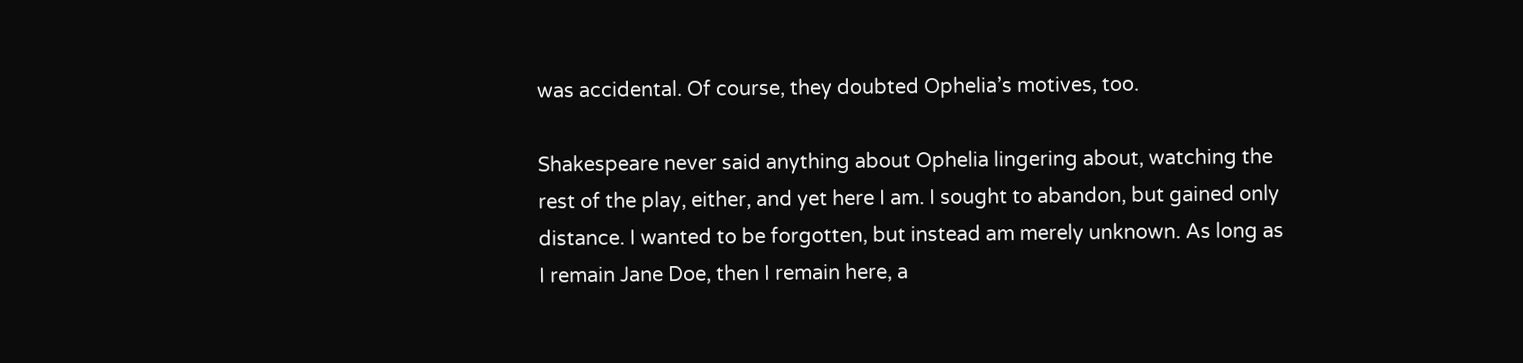was accidental. Of course, they doubted Ophelia’s motives, too.

Shakespeare never said anything about Ophelia lingering about, watching the rest of the play, either, and yet here I am. I sought to abandon, but gained only distance. I wanted to be forgotten, but instead am merely unknown. As long as I remain Jane Doe, then I remain here, a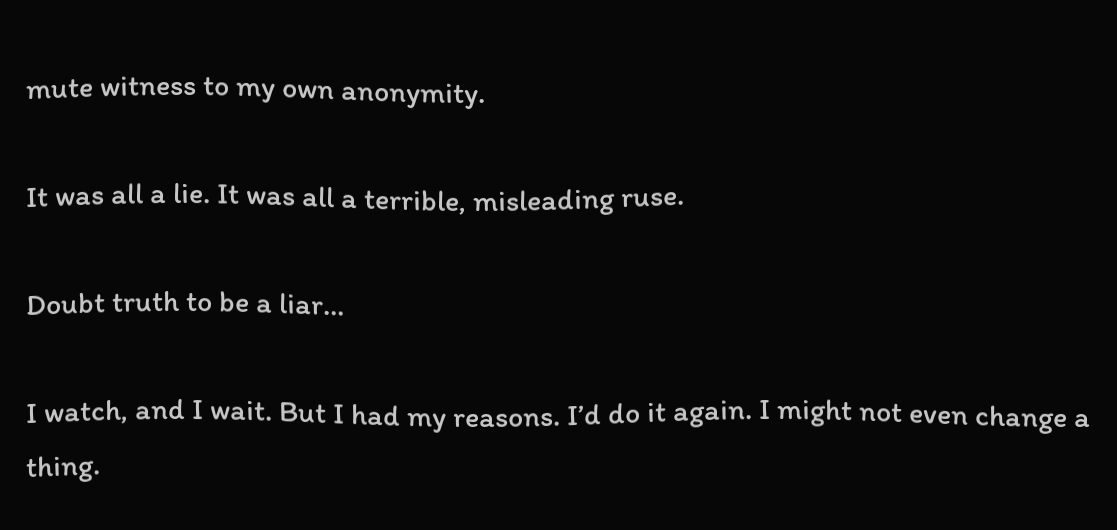mute witness to my own anonymity.

It was all a lie. It was all a terrible, misleading ruse.

Doubt truth to be a liar…

I watch, and I wait. But I had my reasons. I’d do it again. I might not even change a thing.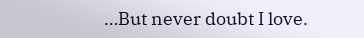…But never doubt I love.